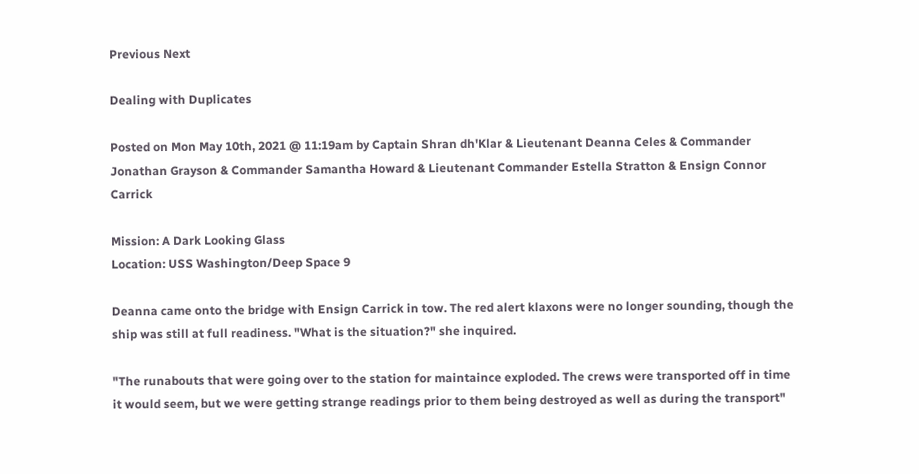Previous Next

Dealing with Duplicates

Posted on Mon May 10th, 2021 @ 11:19am by Captain Shran dh'Klar & Lieutenant Deanna Celes & Commander Jonathan Grayson & Commander Samantha Howard & Lieutenant Commander Estella Stratton & Ensign Connor Carrick

Mission: A Dark Looking Glass
Location: USS Washington/Deep Space 9

Deanna came onto the bridge with Ensign Carrick in tow. The red alert klaxons were no longer sounding, though the ship was still at full readiness. "What is the situation?" she inquired.

"The runabouts that were going over to the station for maintaince exploded. The crews were transported off in time it would seem, but we were getting strange readings prior to them being destroyed as well as during the transport"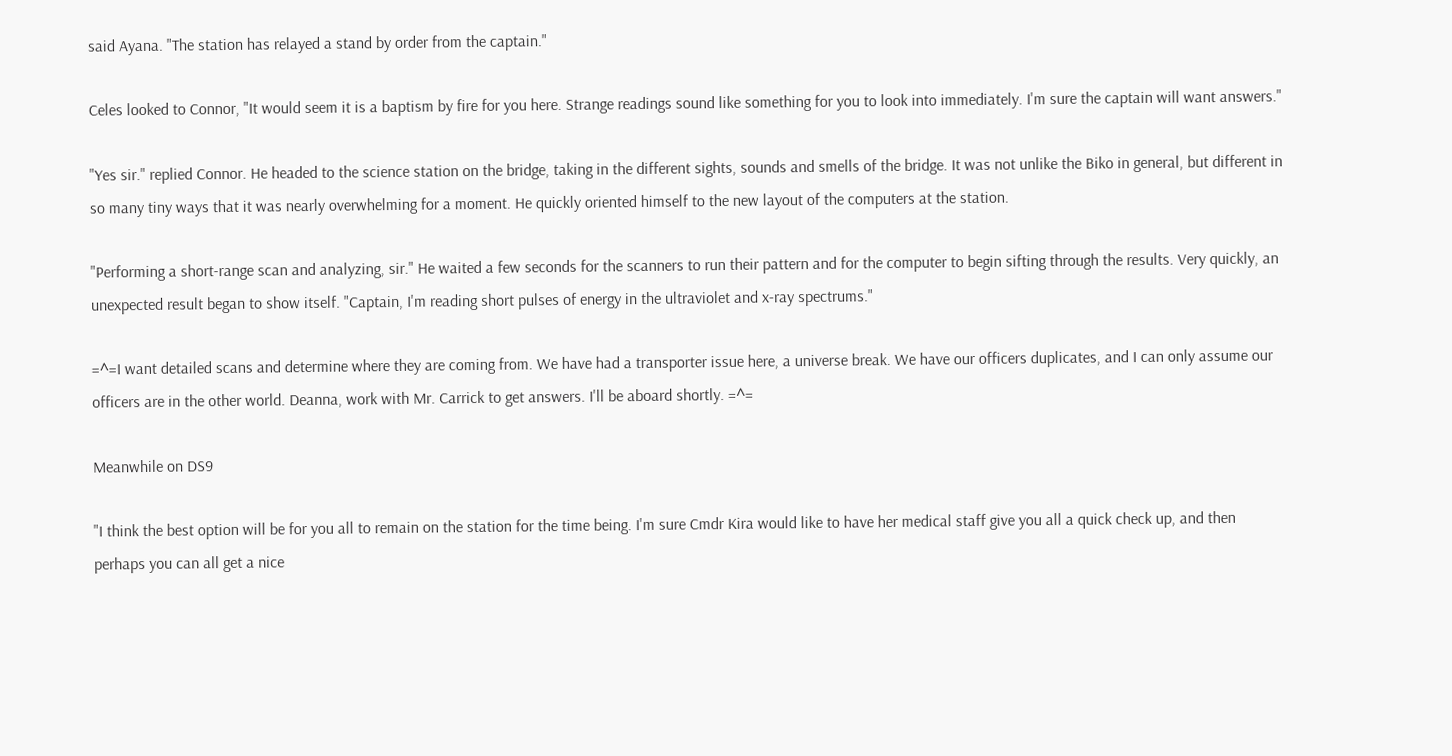said Ayana. "The station has relayed a stand by order from the captain."

Celes looked to Connor, "It would seem it is a baptism by fire for you here. Strange readings sound like something for you to look into immediately. I'm sure the captain will want answers."

"Yes sir." replied Connor. He headed to the science station on the bridge, taking in the different sights, sounds and smells of the bridge. It was not unlike the Biko in general, but different in so many tiny ways that it was nearly overwhelming for a moment. He quickly oriented himself to the new layout of the computers at the station.

"Performing a short-range scan and analyzing, sir." He waited a few seconds for the scanners to run their pattern and for the computer to begin sifting through the results. Very quickly, an unexpected result began to show itself. "Captain, I'm reading short pulses of energy in the ultraviolet and x-ray spectrums."

=^=I want detailed scans and determine where they are coming from. We have had a transporter issue here, a universe break. We have our officers duplicates, and I can only assume our officers are in the other world. Deanna, work with Mr. Carrick to get answers. I'll be aboard shortly. =^=

Meanwhile on DS9

"I think the best option will be for you all to remain on the station for the time being. I'm sure Cmdr Kira would like to have her medical staff give you all a quick check up, and then perhaps you can all get a nice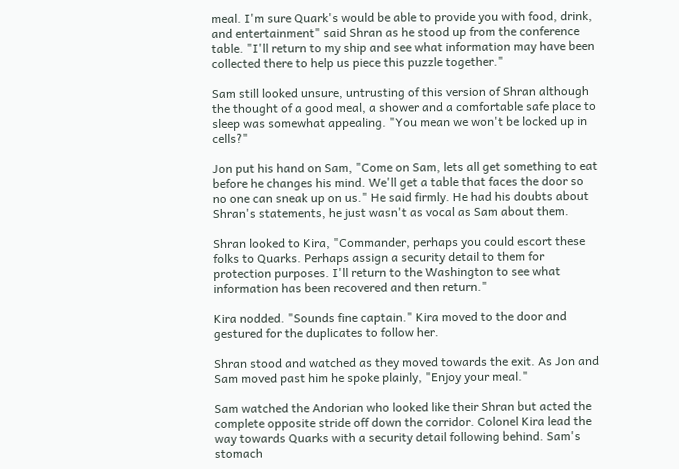meal. I'm sure Quark's would be able to provide you with food, drink, and entertainment" said Shran as he stood up from the conference table. "I'll return to my ship and see what information may have been collected there to help us piece this puzzle together."

Sam still looked unsure, untrusting of this version of Shran although the thought of a good meal, a shower and a comfortable safe place to sleep was somewhat appealing. "You mean we won't be locked up in cells?"

Jon put his hand on Sam, "Come on Sam, lets all get something to eat before he changes his mind. We'll get a table that faces the door so no one can sneak up on us." He said firmly. He had his doubts about Shran's statements, he just wasn't as vocal as Sam about them.

Shran looked to Kira, "Commander, perhaps you could escort these folks to Quarks. Perhaps assign a security detail to them for protection purposes. I'll return to the Washington to see what information has been recovered and then return."

Kira nodded. "Sounds fine captain." Kira moved to the door and gestured for the duplicates to follow her.

Shran stood and watched as they moved towards the exit. As Jon and Sam moved past him he spoke plainly, "Enjoy your meal."

Sam watched the Andorian who looked like their Shran but acted the complete opposite stride off down the corridor. Colonel Kira lead the way towards Quarks with a security detail following behind. Sam's stomach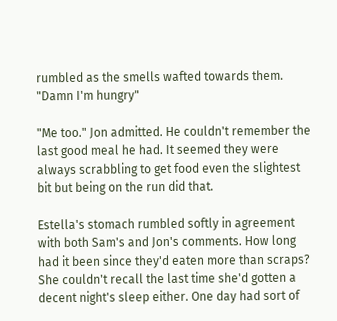rumbled as the smells wafted towards them. "Damn I'm hungry"

"Me too." Jon admitted. He couldn't remember the last good meal he had. It seemed they were always scrabbling to get food even the slightest bit but being on the run did that.

Estella's stomach rumbled softly in agreement with both Sam's and Jon's comments. How long had it been since they'd eaten more than scraps? She couldn't recall the last time she'd gotten a decent night's sleep either. One day had sort of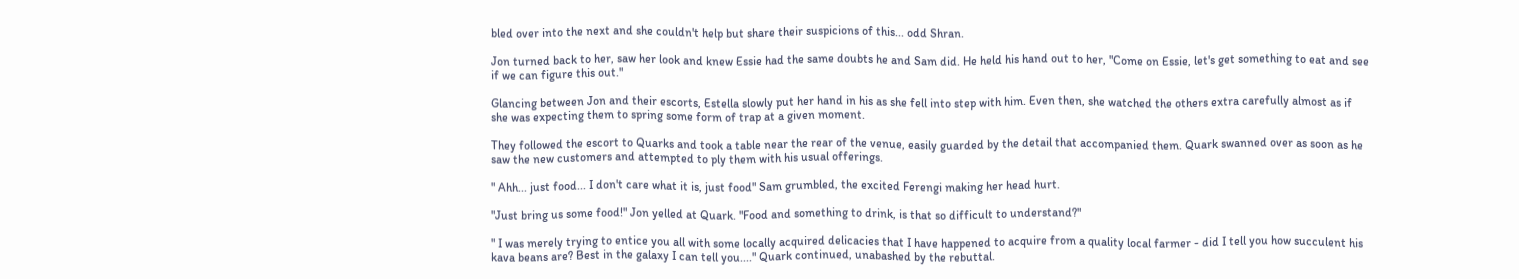bled over into the next and she couldn't help but share their suspicions of this... odd Shran.

Jon turned back to her, saw her look and knew Essie had the same doubts he and Sam did. He held his hand out to her, "Come on Essie, let's get something to eat and see if we can figure this out."

Glancing between Jon and their escorts, Estella slowly put her hand in his as she fell into step with him. Even then, she watched the others extra carefully almost as if she was expecting them to spring some form of trap at a given moment.

They followed the escort to Quarks and took a table near the rear of the venue, easily guarded by the detail that accompanied them. Quark swanned over as soon as he saw the new customers and attempted to ply them with his usual offerings.

" Ahh... just food... I don't care what it is, just food" Sam grumbled, the excited Ferengi making her head hurt.

"Just bring us some food!" Jon yelled at Quark. "Food and something to drink, is that so difficult to understand?"

" I was merely trying to entice you all with some locally acquired delicacies that I have happened to acquire from a quality local farmer - did I tell you how succulent his kava beans are? Best in the galaxy I can tell you...." Quark continued, unabashed by the rebuttal.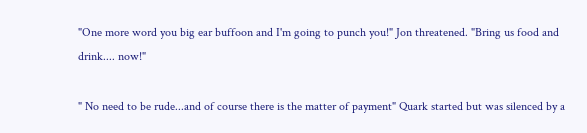"One more word you big ear buffoon and I'm going to punch you!" Jon threatened. "Bring us food and drink.... now!"

" No need to be rude...and of course there is the matter of payment" Quark started but was silenced by a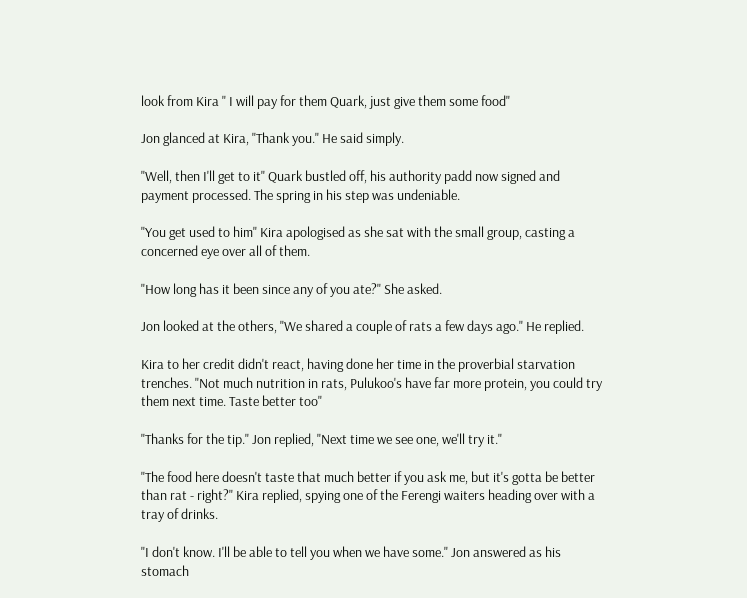look from Kira " I will pay for them Quark, just give them some food"

Jon glanced at Kira, "Thank you." He said simply.

"Well, then I'll get to it" Quark bustled off, his authority padd now signed and payment processed. The spring in his step was undeniable.

"You get used to him" Kira apologised as she sat with the small group, casting a concerned eye over all of them.

"How long has it been since any of you ate?" She asked.

Jon looked at the others, "We shared a couple of rats a few days ago." He replied.

Kira to her credit didn't react, having done her time in the proverbial starvation trenches. "Not much nutrition in rats, Pulukoo's have far more protein, you could try them next time. Taste better too"

"Thanks for the tip." Jon replied, "Next time we see one, we'll try it."

"The food here doesn't taste that much better if you ask me, but it's gotta be better than rat - right?" Kira replied, spying one of the Ferengi waiters heading over with a tray of drinks.

"I don't know. I'll be able to tell you when we have some." Jon answered as his stomach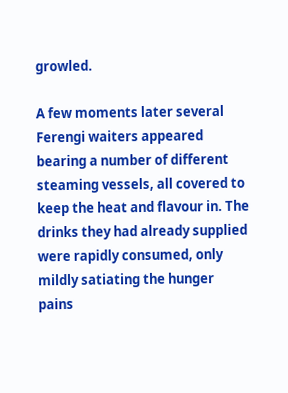growled.

A few moments later several Ferengi waiters appeared bearing a number of different steaming vessels, all covered to keep the heat and flavour in. The drinks they had already supplied were rapidly consumed, only mildly satiating the hunger pains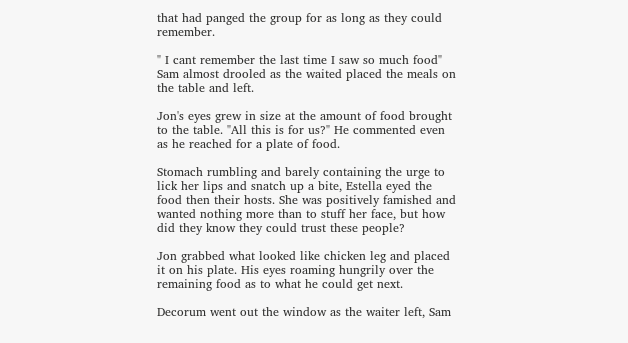that had panged the group for as long as they could remember.

" I cant remember the last time I saw so much food" Sam almost drooled as the waited placed the meals on the table and left.

Jon's eyes grew in size at the amount of food brought to the table. "All this is for us?" He commented even as he reached for a plate of food.

Stomach rumbling and barely containing the urge to lick her lips and snatch up a bite, Estella eyed the food then their hosts. She was positively famished and wanted nothing more than to stuff her face, but how did they know they could trust these people?

Jon grabbed what looked like chicken leg and placed it on his plate. His eyes roaming hungrily over the remaining food as to what he could get next.

Decorum went out the window as the waiter left, Sam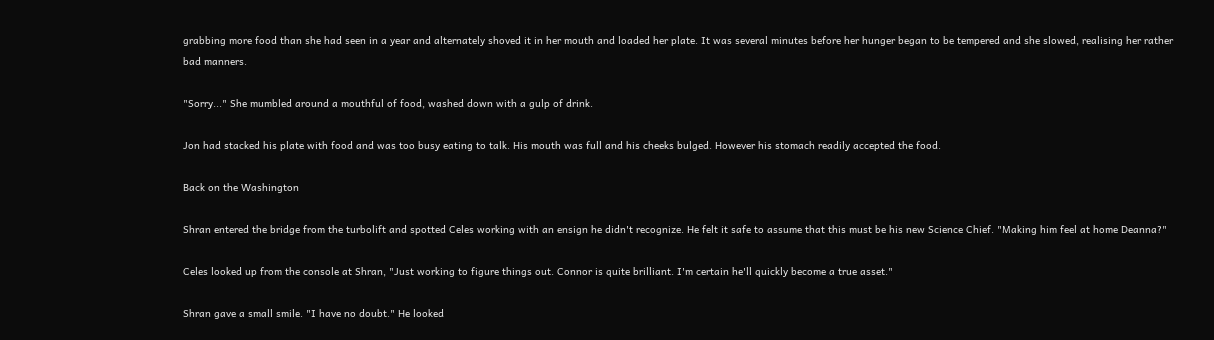grabbing more food than she had seen in a year and alternately shoved it in her mouth and loaded her plate. It was several minutes before her hunger began to be tempered and she slowed, realising her rather bad manners.

"Sorry..." She mumbled around a mouthful of food, washed down with a gulp of drink.

Jon had stacked his plate with food and was too busy eating to talk. His mouth was full and his cheeks bulged. However his stomach readily accepted the food.

Back on the Washington

Shran entered the bridge from the turbolift and spotted Celes working with an ensign he didn't recognize. He felt it safe to assume that this must be his new Science Chief. "Making him feel at home Deanna?"

Celes looked up from the console at Shran, "Just working to figure things out. Connor is quite brilliant. I'm certain he'll quickly become a true asset."

Shran gave a small smile. "I have no doubt." He looked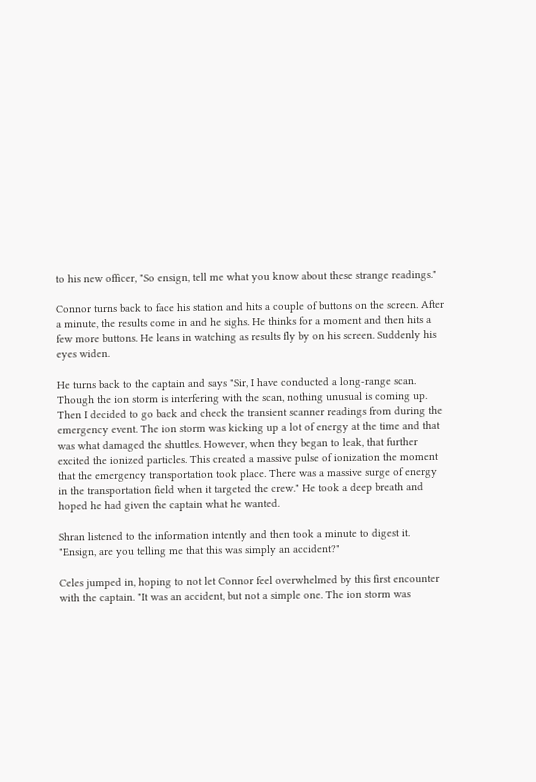to his new officer, "So ensign, tell me what you know about these strange readings."

Connor turns back to face his station and hits a couple of buttons on the screen. After a minute, the results come in and he sighs. He thinks for a moment and then hits a few more buttons. He leans in watching as results fly by on his screen. Suddenly his eyes widen.

He turns back to the captain and says "Sir, I have conducted a long-range scan. Though the ion storm is interfering with the scan, nothing unusual is coming up. Then I decided to go back and check the transient scanner readings from during the emergency event. The ion storm was kicking up a lot of energy at the time and that was what damaged the shuttles. However, when they began to leak, that further excited the ionized particles. This created a massive pulse of ionization the moment that the emergency transportation took place. There was a massive surge of energy in the transportation field when it targeted the crew." He took a deep breath and hoped he had given the captain what he wanted.

Shran listened to the information intently and then took a minute to digest it. "Ensign, are you telling me that this was simply an accident?"

Celes jumped in, hoping to not let Connor feel overwhelmed by this first encounter with the captain. "It was an accident, but not a simple one. The ion storm was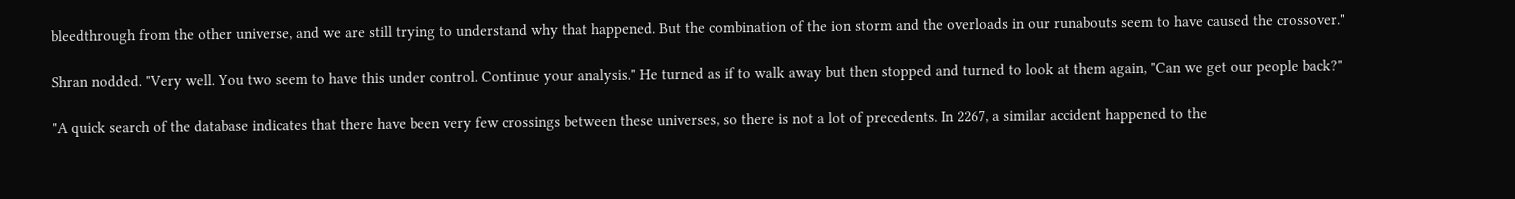bleedthrough from the other universe, and we are still trying to understand why that happened. But the combination of the ion storm and the overloads in our runabouts seem to have caused the crossover."

Shran nodded. "Very well. You two seem to have this under control. Continue your analysis." He turned as if to walk away but then stopped and turned to look at them again, "Can we get our people back?"

"A quick search of the database indicates that there have been very few crossings between these universes, so there is not a lot of precedents. In 2267, a similar accident happened to the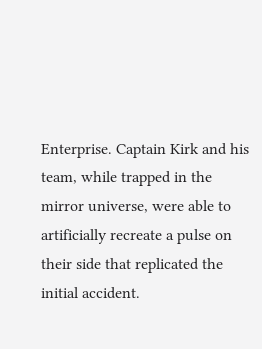Enterprise. Captain Kirk and his team, while trapped in the mirror universe, were able to artificially recreate a pulse on their side that replicated the initial accident.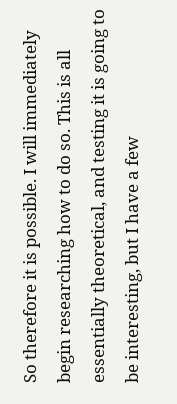So therefore it is possible. I will immediately begin researching how to do so. This is all essentially theoretical, and testing it is going to be interesting, but I have a few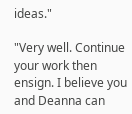ideas."

"Very well. Continue your work then ensign. I believe you and Deanna can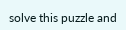solve this puzzle and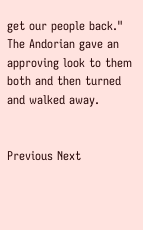get our people back." The Andorian gave an approving look to them both and then turned and walked away.


Previous Next